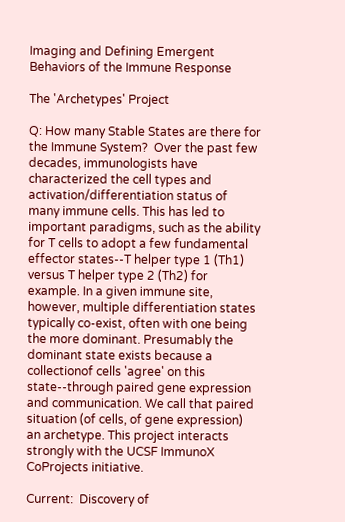Imaging and Defining Emergent Behaviors of the Immune Response

The 'Archetypes' Project

Q: How many Stable States are there for the Immune System?  Over the past few decades, immunologists have characterized the cell types and activation/differentiation status of many immune cells. This has led to important paradigms, such as the ability for T cells to adopt a few fundamental effector states--T helper type 1 (Th1) versus T helper type 2 (Th2) for example. In a given immune site, however, multiple differentiation states typically co-exist, often with one being the more dominant. Presumably the dominant state exists because a collectionof cells 'agree' on this state--through paired gene expression and communication. We call that paired situation (of cells, of gene expression) an archetype. This project interacts strongly with the UCSF ImmunoX CoProjects initiative.

Current:  Discovery of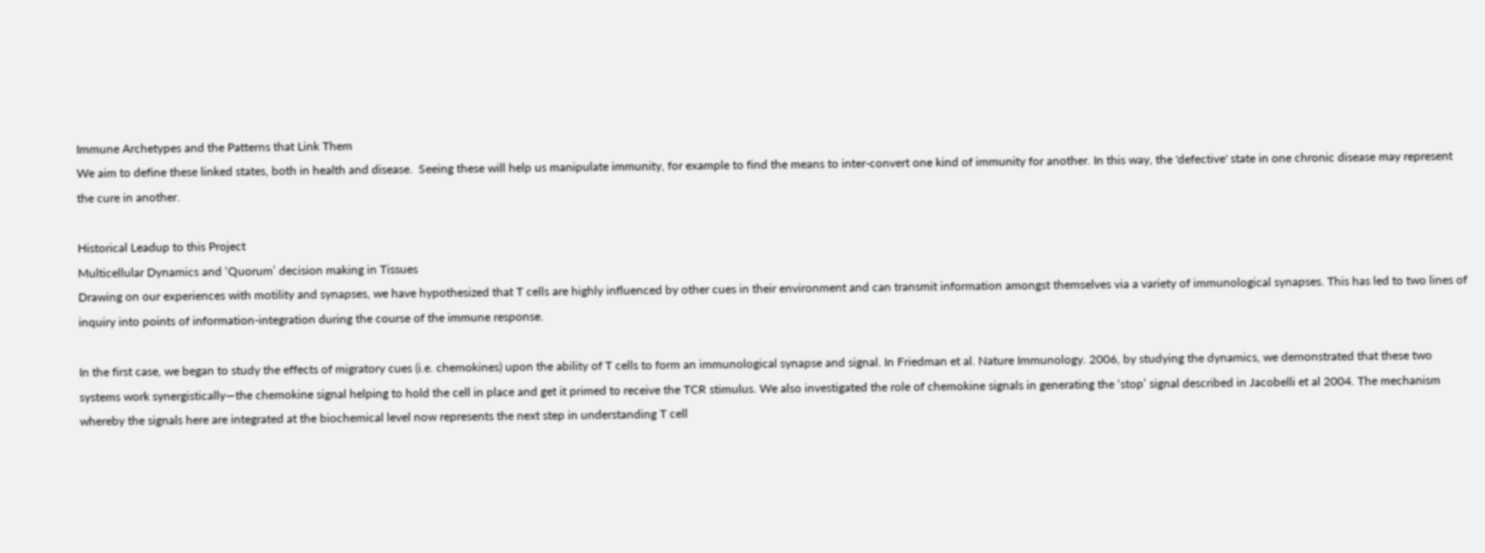Immune Archetypes and the Patterns that Link Them
We aim to define these linked states, both in health and disease.  Seeing these will help us manipulate immunity, for example to find the means to inter-convert one kind of immunity for another. In this way, the 'defective' state in one chronic disease may represent the cure in another.

Historical Leadup to this Project
Multicellular Dynamics and ‘Quorum’ decision making in Tissues
Drawing on our experiences with motility and synapses, we have hypothesized that T cells are highly influenced by other cues in their environment and can transmit information amongst themselves via a variety of immunological synapses. This has led to two lines of inquiry into points of information-integration during the course of the immune response.

In the first case, we began to study the effects of migratory cues (i.e. chemokines) upon the ability of T cells to form an immunological synapse and signal. In Friedman et al. Nature Immunology. 2006, by studying the dynamics, we demonstrated that these two systems work synergistically—the chemokine signal helping to hold the cell in place and get it primed to receive the TCR stimulus. We also investigated the role of chemokine signals in generating the ‘stop’ signal described in Jacobelli et al 2004. The mechanism whereby the signals here are integrated at the biochemical level now represents the next step in understanding T cell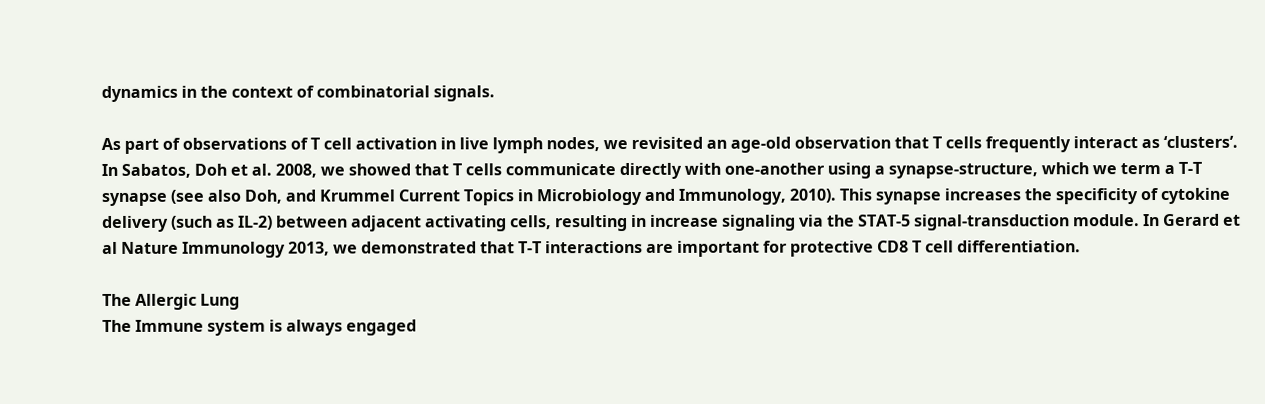dynamics in the context of combinatorial signals.

As part of observations of T cell activation in live lymph nodes, we revisited an age-old observation that T cells frequently interact as ‘clusters’. In Sabatos, Doh et al. 2008, we showed that T cells communicate directly with one-another using a synapse-structure, which we term a T-T synapse (see also Doh, and Krummel Current Topics in Microbiology and Immunology, 2010). This synapse increases the specificity of cytokine delivery (such as IL-2) between adjacent activating cells, resulting in increase signaling via the STAT-5 signal-transduction module. In Gerard et al Nature Immunology 2013, we demonstrated that T-T interactions are important for protective CD8 T cell differentiation.

The Allergic Lung
The Immune system is always engaged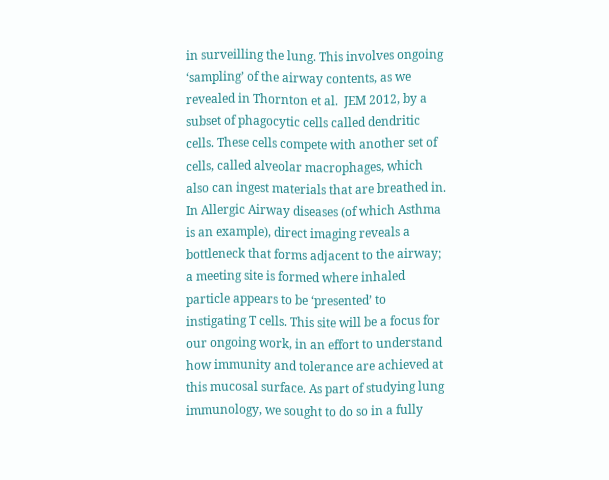in surveilling the lung. This involves ongoing ‘sampling’ of the airway contents, as we revealed in Thornton et al.  JEM 2012, by a subset of phagocytic cells called dendritic cells. These cells compete with another set of cells, called alveolar macrophages, which also can ingest materials that are breathed in. In Allergic Airway diseases (of which Asthma is an example), direct imaging reveals a bottleneck that forms adjacent to the airway; a meeting site is formed where inhaled particle appears to be ‘presented’ to instigating T cells. This site will be a focus for our ongoing work, in an effort to understand how immunity and tolerance are achieved at this mucosal surface. As part of studying lung immunology, we sought to do so in a fully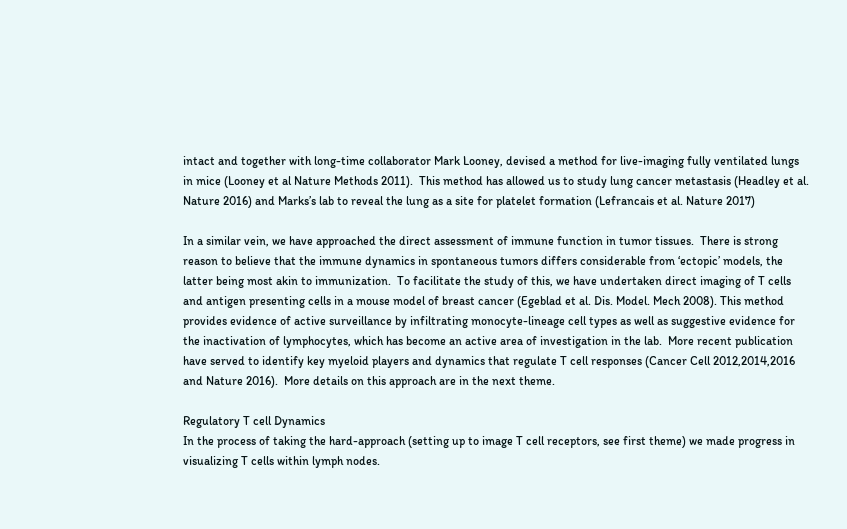intact and together with long-time collaborator Mark Looney, devised a method for live-imaging fully ventilated lungs in mice (Looney et al Nature Methods 2011).  This method has allowed us to study lung cancer metastasis (Headley et al. Nature 2016) and Marks’s lab to reveal the lung as a site for platelet formation (Lefrancais et al. Nature 2017)

In a similar vein, we have approached the direct assessment of immune function in tumor tissues.  There is strong reason to believe that the immune dynamics in spontaneous tumors differs considerable from ‘ectopic’ models, the latter being most akin to immunization.  To facilitate the study of this, we have undertaken direct imaging of T cells and antigen presenting cells in a mouse model of breast cancer (Egeblad et al. Dis. Model. Mech 2008). This method provides evidence of active surveillance by infiltrating monocyte-lineage cell types as well as suggestive evidence for the inactivation of lymphocytes, which has become an active area of investigation in the lab.  More recent publication have served to identify key myeloid players and dynamics that regulate T cell responses (Cancer Cell 2012,2014,2016 and Nature 2016).  More details on this approach are in the next theme.

Regulatory T cell Dynamics
In the process of taking the hard-approach (setting up to image T cell receptors, see first theme) we made progress in visualizing T cells within lymph nodes.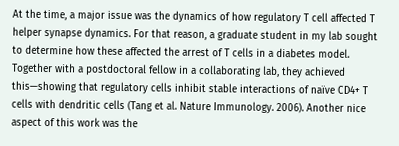At the time, a major issue was the dynamics of how regulatory T cell affected T helper synapse dynamics. For that reason, a graduate student in my lab sought to determine how these affected the arrest of T cells in a diabetes model. Together with a postdoctoral fellow in a collaborating lab, they achieved this—showing that regulatory cells inhibit stable interactions of naïve CD4+ T cells with dendritic cells (Tang et al. Nature Immunology. 2006). Another nice aspect of this work was the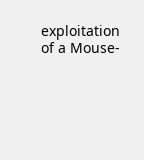exploitation of a Mouse-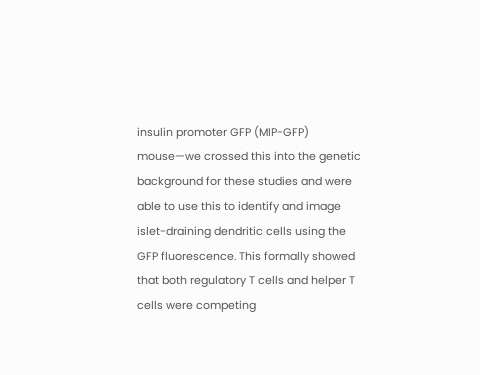insulin promoter GFP (MIP-GFP) mouse—we crossed this into the genetic background for these studies and were able to use this to identify and image islet-draining dendritic cells using the GFP fluorescence. This formally showed that both regulatory T cells and helper T cells were competing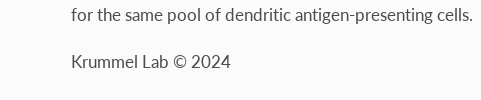for the same pool of dendritic antigen-presenting cells.

Krummel Lab © 2024